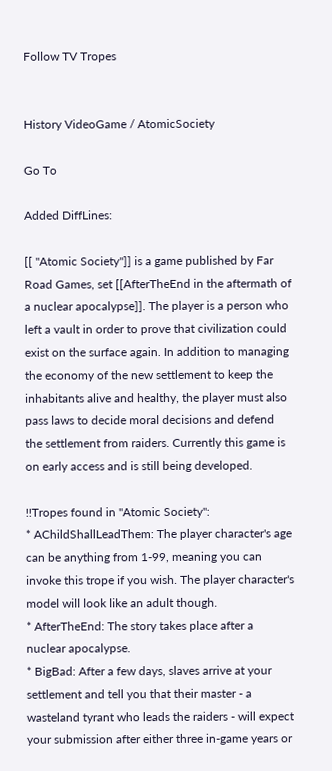Follow TV Tropes


History VideoGame / AtomicSociety

Go To

Added DiffLines:

[[ "Atomic Society"]] is a game published by Far Road Games, set [[AfterTheEnd in the aftermath of a nuclear apocalypse]]. The player is a person who left a vault in order to prove that civilization could exist on the surface again. In addition to managing the economy of the new settlement to keep the inhabitants alive and healthy, the player must also pass laws to decide moral decisions and defend the settlement from raiders. Currently this game is on early access and is still being developed.

!!Tropes found in ''Atomic Society'':
* AChildShallLeadThem: The player character's age can be anything from 1-99, meaning you can invoke this trope if you wish. The player character's model will look like an adult though.
* AfterTheEnd: The story takes place after a nuclear apocalypse.
* BigBad: After a few days, slaves arrive at your settlement and tell you that their master - a wasteland tyrant who leads the raiders - will expect your submission after either three in-game years or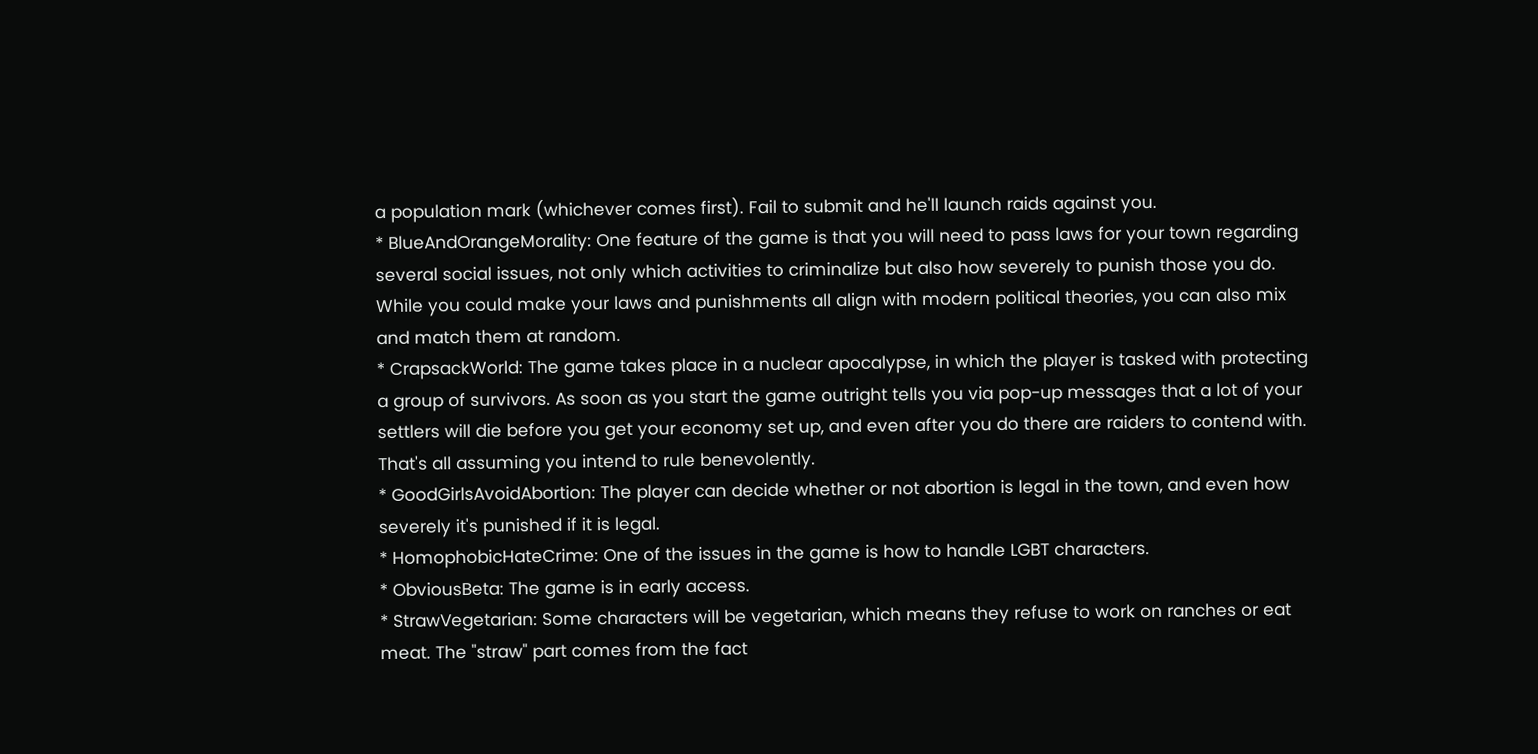a population mark (whichever comes first). Fail to submit and he'll launch raids against you.
* BlueAndOrangeMorality: One feature of the game is that you will need to pass laws for your town regarding several social issues, not only which activities to criminalize but also how severely to punish those you do. While you could make your laws and punishments all align with modern political theories, you can also mix and match them at random.
* CrapsackWorld: The game takes place in a nuclear apocalypse, in which the player is tasked with protecting a group of survivors. As soon as you start the game outright tells you via pop-up messages that a lot of your settlers will die before you get your economy set up, and even after you do there are raiders to contend with. That's all assuming you intend to rule benevolently.
* GoodGirlsAvoidAbortion: The player can decide whether or not abortion is legal in the town, and even how severely it's punished if it is legal.
* HomophobicHateCrime: One of the issues in the game is how to handle LGBT characters.
* ObviousBeta: The game is in early access.
* StrawVegetarian: Some characters will be vegetarian, which means they refuse to work on ranches or eat meat. The "straw" part comes from the fact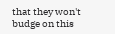that they won't budge on this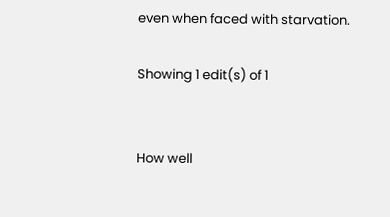even when faced with starvation.

Showing 1 edit(s) of 1


How well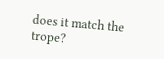does it match the trope?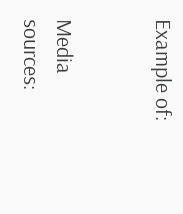Example of:


Media sources: